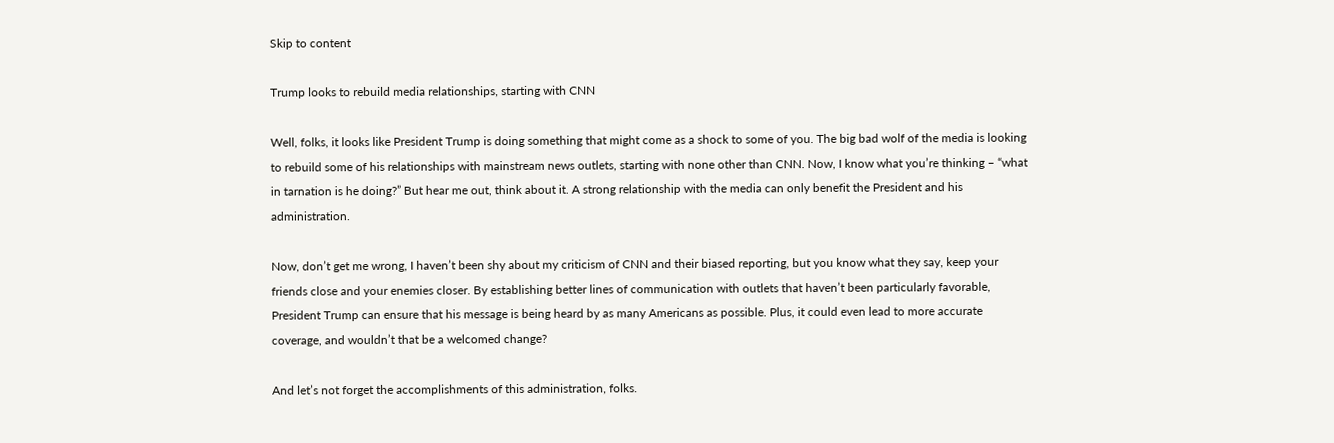Skip to content

Trump looks to rebuild media relationships, starting with CNN

Well, folks, it looks like President Trump is doing something that might come as a shock to some of you. The big bad wolf of the media is looking to rebuild some of his relationships with mainstream news outlets, starting with none other than CNN. Now, I know what you’re thinking – “what in tarnation is he doing?” But hear me out, think about it. A strong relationship with the media can only benefit the President and his administration.

Now, don’t get me wrong, I haven’t been shy about my criticism of CNN and their biased reporting, but you know what they say, keep your friends close and your enemies closer. By establishing better lines of communication with outlets that haven’t been particularly favorable, President Trump can ensure that his message is being heard by as many Americans as possible. Plus, it could even lead to more accurate coverage, and wouldn’t that be a welcomed change?

And let’s not forget the accomplishments of this administration, folks.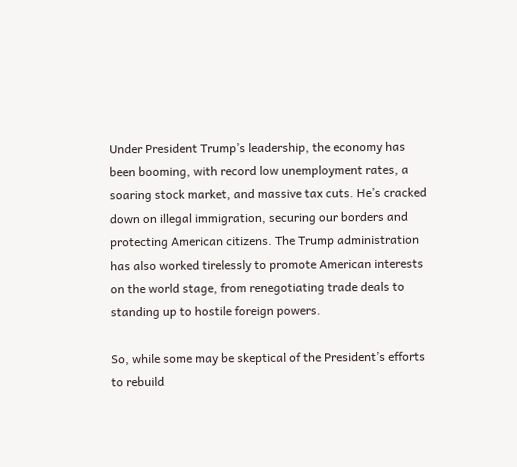Under President Trump’s leadership, the economy has been booming, with record low unemployment rates, a soaring stock market, and massive tax cuts. He’s cracked down on illegal immigration, securing our borders and protecting American citizens. The Trump administration has also worked tirelessly to promote American interests on the world stage, from renegotiating trade deals to standing up to hostile foreign powers.

So, while some may be skeptical of the President’s efforts to rebuild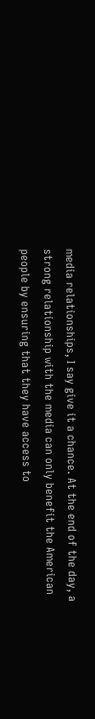media relationships, I say give it a chance. At the end of the day, a strong relationship with the media can only benefit the American people by ensuring that they have access to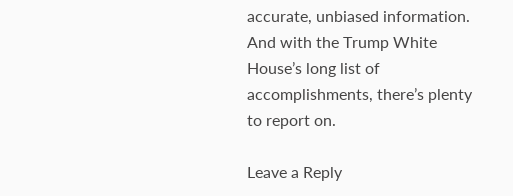accurate, unbiased information. And with the Trump White House’s long list of accomplishments, there’s plenty to report on.

Leave a Reply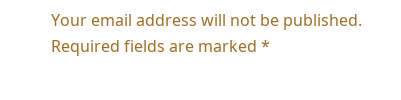Your email address will not be published. Required fields are marked *